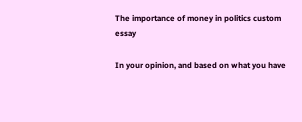The importance of money in politics custom essay

In your opinion, and based on what you have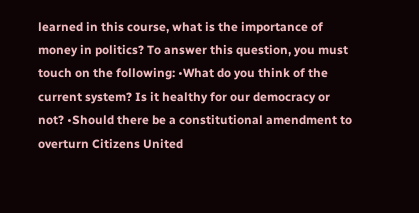learned in this course, what is the importance of money in politics? To answer this question, you must touch on the following: •What do you think of the current system? Is it healthy for our democracy or not? •Should there be a constitutional amendment to overturn Citizens United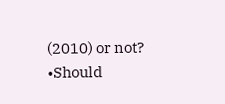(2010) or not? •Should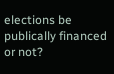elections be publically financed or not?